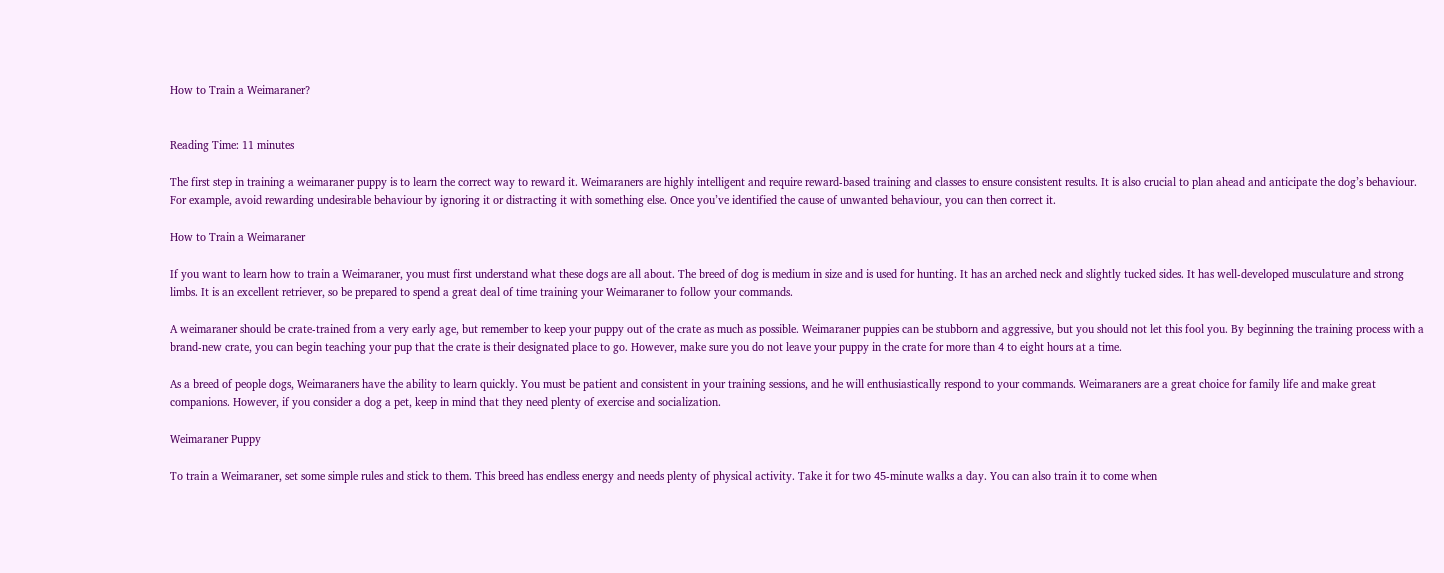How to Train a Weimaraner?


Reading Time: 11 minutes

The first step in training a weimaraner puppy is to learn the correct way to reward it. Weimaraners are highly intelligent and require reward-based training and classes to ensure consistent results. It is also crucial to plan ahead and anticipate the dog’s behaviour. For example, avoid rewarding undesirable behaviour by ignoring it or distracting it with something else. Once you’ve identified the cause of unwanted behaviour, you can then correct it.

How to Train a Weimaraner

If you want to learn how to train a Weimaraner, you must first understand what these dogs are all about. The breed of dog is medium in size and is used for hunting. It has an arched neck and slightly tucked sides. It has well-developed musculature and strong limbs. It is an excellent retriever, so be prepared to spend a great deal of time training your Weimaraner to follow your commands.

A weimaraner should be crate-trained from a very early age, but remember to keep your puppy out of the crate as much as possible. Weimaraner puppies can be stubborn and aggressive, but you should not let this fool you. By beginning the training process with a brand-new crate, you can begin teaching your pup that the crate is their designated place to go. However, make sure you do not leave your puppy in the crate for more than 4 to eight hours at a time.

As a breed of people dogs, Weimaraners have the ability to learn quickly. You must be patient and consistent in your training sessions, and he will enthusiastically respond to your commands. Weimaraners are a great choice for family life and make great companions. However, if you consider a dog a pet, keep in mind that they need plenty of exercise and socialization.

Weimaraner Puppy

To train a Weimaraner, set some simple rules and stick to them. This breed has endless energy and needs plenty of physical activity. Take it for two 45-minute walks a day. You can also train it to come when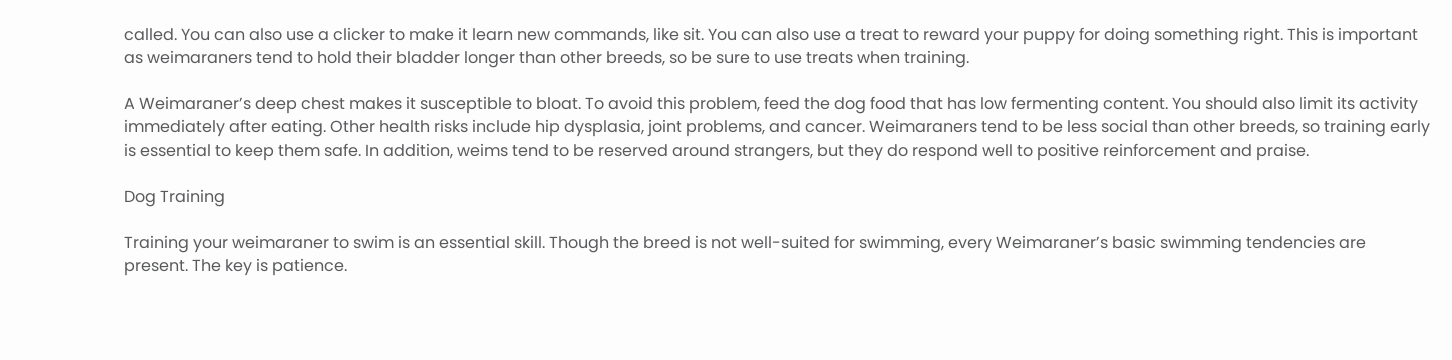called. You can also use a clicker to make it learn new commands, like sit. You can also use a treat to reward your puppy for doing something right. This is important as weimaraners tend to hold their bladder longer than other breeds, so be sure to use treats when training.

A Weimaraner’s deep chest makes it susceptible to bloat. To avoid this problem, feed the dog food that has low fermenting content. You should also limit its activity immediately after eating. Other health risks include hip dysplasia, joint problems, and cancer. Weimaraners tend to be less social than other breeds, so training early is essential to keep them safe. In addition, weims tend to be reserved around strangers, but they do respond well to positive reinforcement and praise.

Dog Training

Training your weimaraner to swim is an essential skill. Though the breed is not well-suited for swimming, every Weimaraner’s basic swimming tendencies are present. The key is patience.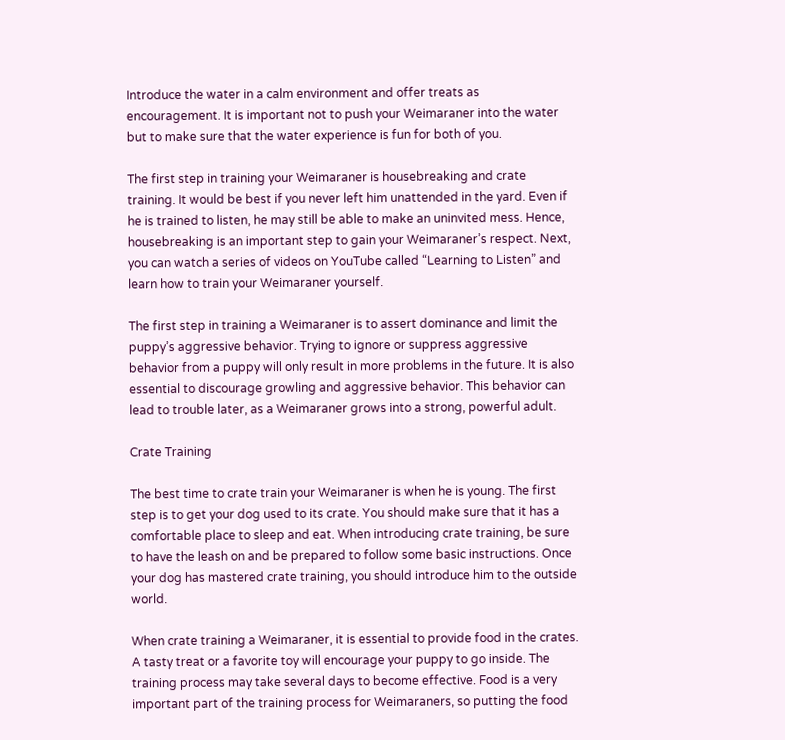Introduce the water in a calm environment and offer treats as encouragement. It is important not to push your Weimaraner into the water but to make sure that the water experience is fun for both of you.

The first step in training your Weimaraner is housebreaking and crate training. It would be best if you never left him unattended in the yard. Even if he is trained to listen, he may still be able to make an uninvited mess. Hence, housebreaking is an important step to gain your Weimaraner’s respect. Next, you can watch a series of videos on YouTube called “Learning to Listen” and learn how to train your Weimaraner yourself.

The first step in training a Weimaraner is to assert dominance and limit the puppy’s aggressive behavior. Trying to ignore or suppress aggressive behavior from a puppy will only result in more problems in the future. It is also essential to discourage growling and aggressive behavior. This behavior can lead to trouble later, as a Weimaraner grows into a strong, powerful adult.

Crate Training

The best time to crate train your Weimaraner is when he is young. The first step is to get your dog used to its crate. You should make sure that it has a comfortable place to sleep and eat. When introducing crate training, be sure to have the leash on and be prepared to follow some basic instructions. Once your dog has mastered crate training, you should introduce him to the outside world.

When crate training a Weimaraner, it is essential to provide food in the crates. A tasty treat or a favorite toy will encourage your puppy to go inside. The training process may take several days to become effective. Food is a very important part of the training process for Weimaraners, so putting the food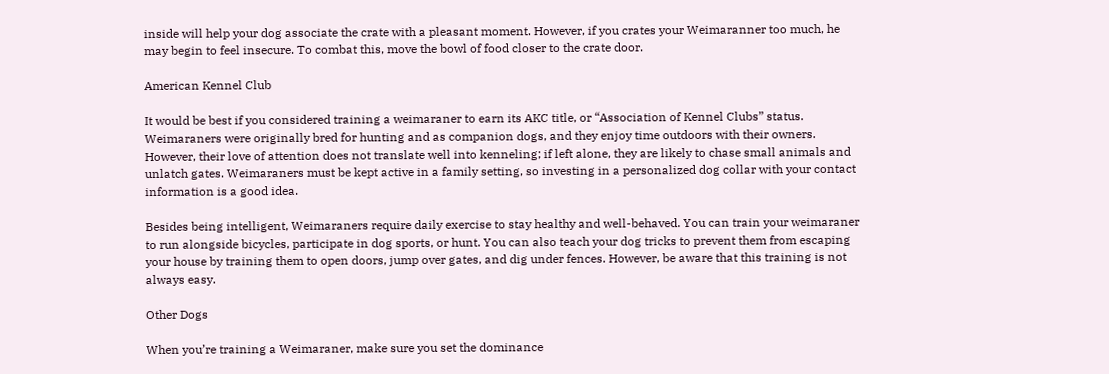inside will help your dog associate the crate with a pleasant moment. However, if you crates your Weimaranner too much, he may begin to feel insecure. To combat this, move the bowl of food closer to the crate door.

American Kennel Club

It would be best if you considered training a weimaraner to earn its AKC title, or “Association of Kennel Clubs” status. Weimaraners were originally bred for hunting and as companion dogs, and they enjoy time outdoors with their owners. However, their love of attention does not translate well into kenneling; if left alone, they are likely to chase small animals and unlatch gates. Weimaraners must be kept active in a family setting, so investing in a personalized dog collar with your contact information is a good idea.

Besides being intelligent, Weimaraners require daily exercise to stay healthy and well-behaved. You can train your weimaraner to run alongside bicycles, participate in dog sports, or hunt. You can also teach your dog tricks to prevent them from escaping your house by training them to open doors, jump over gates, and dig under fences. However, be aware that this training is not always easy.

Other Dogs

When you’re training a Weimaraner, make sure you set the dominance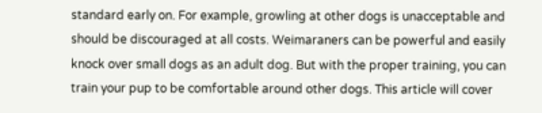standard early on. For example, growling at other dogs is unacceptable and should be discouraged at all costs. Weimaraners can be powerful and easily knock over small dogs as an adult dog. But with the proper training, you can train your pup to be comfortable around other dogs. This article will cover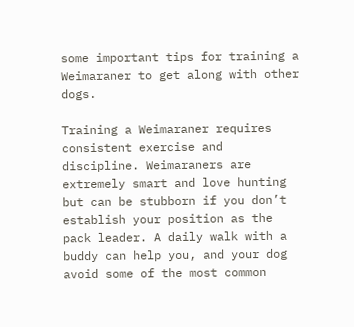some important tips for training a Weimaraner to get along with other dogs.

Training a Weimaraner requires consistent exercise and discipline. Weimaraners are extremely smart and love hunting but can be stubborn if you don’t establish your position as the pack leader. A daily walk with a buddy can help you, and your dog avoid some of the most common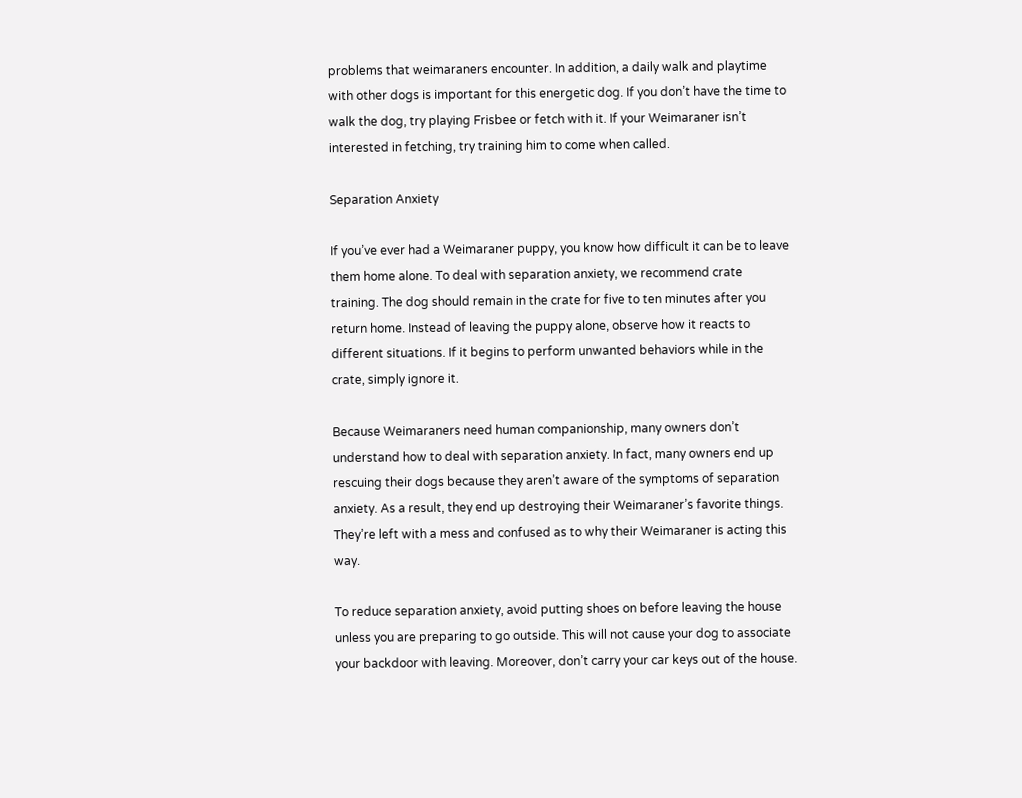problems that weimaraners encounter. In addition, a daily walk and playtime with other dogs is important for this energetic dog. If you don’t have the time to walk the dog, try playing Frisbee or fetch with it. If your Weimaraner isn’t interested in fetching, try training him to come when called.

Separation Anxiety

If you’ve ever had a Weimaraner puppy, you know how difficult it can be to leave them home alone. To deal with separation anxiety, we recommend crate training. The dog should remain in the crate for five to ten minutes after you return home. Instead of leaving the puppy alone, observe how it reacts to different situations. If it begins to perform unwanted behaviors while in the crate, simply ignore it.

Because Weimaraners need human companionship, many owners don’t understand how to deal with separation anxiety. In fact, many owners end up rescuing their dogs because they aren’t aware of the symptoms of separation anxiety. As a result, they end up destroying their Weimaraner’s favorite things. They’re left with a mess and confused as to why their Weimaraner is acting this way.

To reduce separation anxiety, avoid putting shoes on before leaving the house unless you are preparing to go outside. This will not cause your dog to associate your backdoor with leaving. Moreover, don’t carry your car keys out of the house.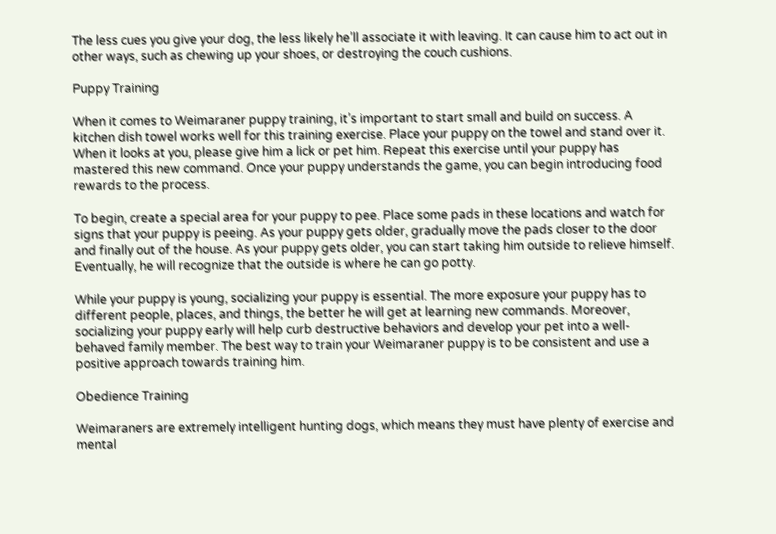The less cues you give your dog, the less likely he’ll associate it with leaving. It can cause him to act out in other ways, such as chewing up your shoes, or destroying the couch cushions.

Puppy Training

When it comes to Weimaraner puppy training, it’s important to start small and build on success. A kitchen dish towel works well for this training exercise. Place your puppy on the towel and stand over it. When it looks at you, please give him a lick or pet him. Repeat this exercise until your puppy has mastered this new command. Once your puppy understands the game, you can begin introducing food rewards to the process.

To begin, create a special area for your puppy to pee. Place some pads in these locations and watch for signs that your puppy is peeing. As your puppy gets older, gradually move the pads closer to the door and finally out of the house. As your puppy gets older, you can start taking him outside to relieve himself. Eventually, he will recognize that the outside is where he can go potty.

While your puppy is young, socializing your puppy is essential. The more exposure your puppy has to different people, places, and things, the better he will get at learning new commands. Moreover, socializing your puppy early will help curb destructive behaviors and develop your pet into a well-behaved family member. The best way to train your Weimaraner puppy is to be consistent and use a positive approach towards training him.

Obedience Training

Weimaraners are extremely intelligent hunting dogs, which means they must have plenty of exercise and mental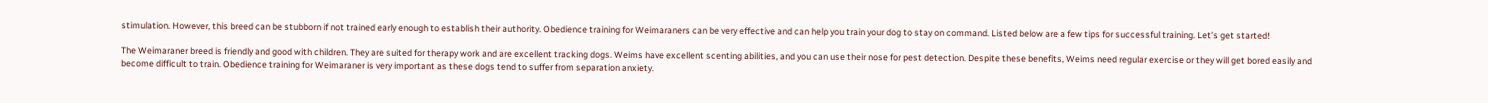stimulation. However, this breed can be stubborn if not trained early enough to establish their authority. Obedience training for Weimaraners can be very effective and can help you train your dog to stay on command. Listed below are a few tips for successful training. Let’s get started!

The Weimaraner breed is friendly and good with children. They are suited for therapy work and are excellent tracking dogs. Weims have excellent scenting abilities, and you can use their nose for pest detection. Despite these benefits, Weims need regular exercise or they will get bored easily and become difficult to train. Obedience training for Weimaraner is very important as these dogs tend to suffer from separation anxiety.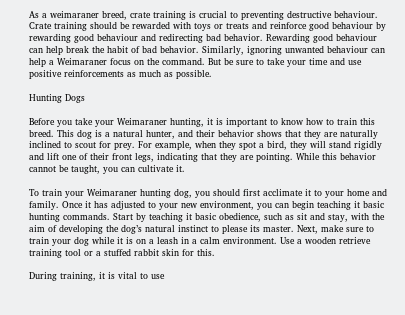As a weimaraner breed, crate training is crucial to preventing destructive behaviour. Crate training should be rewarded with toys or treats and reinforce good behaviour by rewarding good behaviour and redirecting bad behavior. Rewarding good behaviour can help break the habit of bad behavior. Similarly, ignoring unwanted behaviour can help a Weimaraner focus on the command. But be sure to take your time and use positive reinforcements as much as possible.

Hunting Dogs

Before you take your Weimaraner hunting, it is important to know how to train this breed. This dog is a natural hunter, and their behavior shows that they are naturally inclined to scout for prey. For example, when they spot a bird, they will stand rigidly and lift one of their front legs, indicating that they are pointing. While this behavior cannot be taught, you can cultivate it.

To train your Weimaraner hunting dog, you should first acclimate it to your home and family. Once it has adjusted to your new environment, you can begin teaching it basic hunting commands. Start by teaching it basic obedience, such as sit and stay, with the aim of developing the dog’s natural instinct to please its master. Next, make sure to train your dog while it is on a leash in a calm environment. Use a wooden retrieve training tool or a stuffed rabbit skin for this.

During training, it is vital to use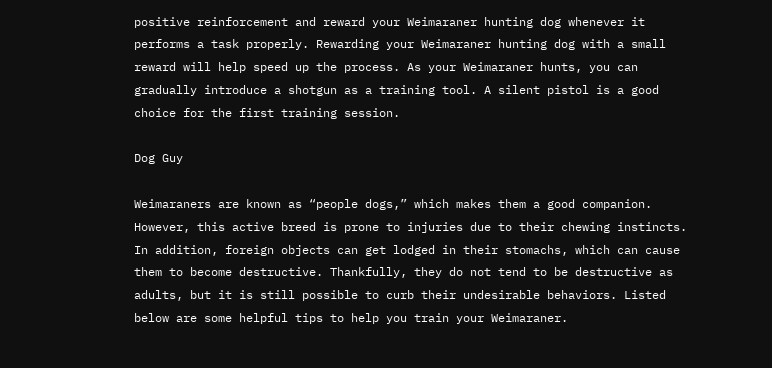positive reinforcement and reward your Weimaraner hunting dog whenever it performs a task properly. Rewarding your Weimaraner hunting dog with a small reward will help speed up the process. As your Weimaraner hunts, you can gradually introduce a shotgun as a training tool. A silent pistol is a good choice for the first training session.

Dog Guy

Weimaraners are known as “people dogs,” which makes them a good companion. However, this active breed is prone to injuries due to their chewing instincts. In addition, foreign objects can get lodged in their stomachs, which can cause them to become destructive. Thankfully, they do not tend to be destructive as adults, but it is still possible to curb their undesirable behaviors. Listed below are some helpful tips to help you train your Weimaraner.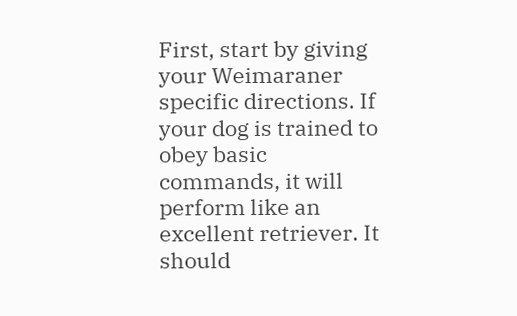First, start by giving your Weimaraner specific directions. If your dog is trained to obey basic commands, it will perform like an excellent retriever. It should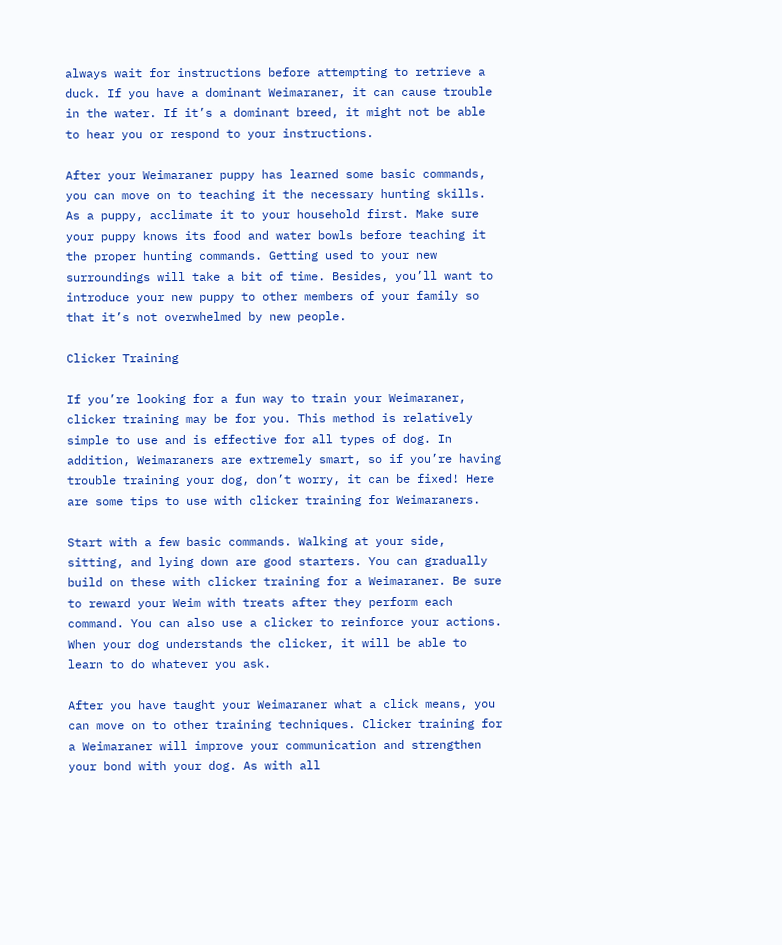always wait for instructions before attempting to retrieve a duck. If you have a dominant Weimaraner, it can cause trouble in the water. If it’s a dominant breed, it might not be able to hear you or respond to your instructions.

After your Weimaraner puppy has learned some basic commands, you can move on to teaching it the necessary hunting skills. As a puppy, acclimate it to your household first. Make sure your puppy knows its food and water bowls before teaching it the proper hunting commands. Getting used to your new surroundings will take a bit of time. Besides, you’ll want to introduce your new puppy to other members of your family so that it’s not overwhelmed by new people.

Clicker Training

If you’re looking for a fun way to train your Weimaraner, clicker training may be for you. This method is relatively simple to use and is effective for all types of dog. In addition, Weimaraners are extremely smart, so if you’re having trouble training your dog, don’t worry, it can be fixed! Here are some tips to use with clicker training for Weimaraners.

Start with a few basic commands. Walking at your side, sitting, and lying down are good starters. You can gradually build on these with clicker training for a Weimaraner. Be sure to reward your Weim with treats after they perform each command. You can also use a clicker to reinforce your actions. When your dog understands the clicker, it will be able to learn to do whatever you ask.

After you have taught your Weimaraner what a click means, you can move on to other training techniques. Clicker training for a Weimaraner will improve your communication and strengthen your bond with your dog. As with all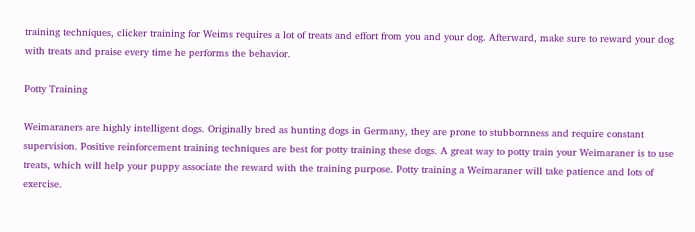training techniques, clicker training for Weims requires a lot of treats and effort from you and your dog. Afterward, make sure to reward your dog with treats and praise every time he performs the behavior.

Potty Training

Weimaraners are highly intelligent dogs. Originally bred as hunting dogs in Germany, they are prone to stubbornness and require constant supervision. Positive reinforcement training techniques are best for potty training these dogs. A great way to potty train your Weimaraner is to use treats, which will help your puppy associate the reward with the training purpose. Potty training a Weimaraner will take patience and lots of exercise.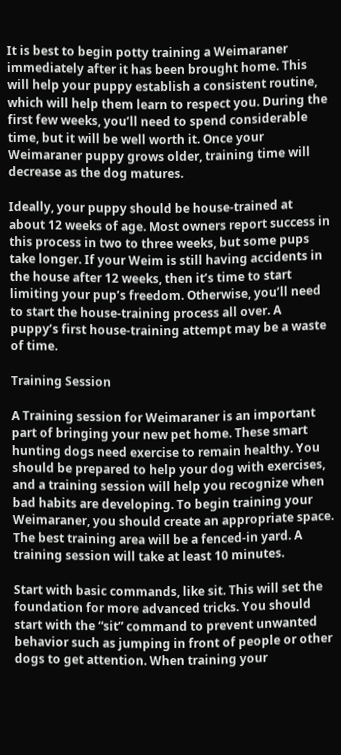It is best to begin potty training a Weimaraner immediately after it has been brought home. This will help your puppy establish a consistent routine, which will help them learn to respect you. During the first few weeks, you’ll need to spend considerable time, but it will be well worth it. Once your Weimaraner puppy grows older, training time will decrease as the dog matures.

Ideally, your puppy should be house-trained at about 12 weeks of age. Most owners report success in this process in two to three weeks, but some pups take longer. If your Weim is still having accidents in the house after 12 weeks, then it’s time to start limiting your pup’s freedom. Otherwise, you’ll need to start the house-training process all over. A puppy’s first house-training attempt may be a waste of time.

Training Session

A Training session for Weimaraner is an important part of bringing your new pet home. These smart hunting dogs need exercise to remain healthy. You should be prepared to help your dog with exercises, and a training session will help you recognize when bad habits are developing. To begin training your Weimaraner, you should create an appropriate space. The best training area will be a fenced-in yard. A training session will take at least 10 minutes.

Start with basic commands, like sit. This will set the foundation for more advanced tricks. You should start with the “sit” command to prevent unwanted behavior such as jumping in front of people or other dogs to get attention. When training your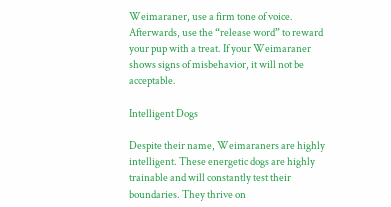Weimaraner, use a firm tone of voice. Afterwards, use the “release word” to reward your pup with a treat. If your Weimaraner shows signs of misbehavior, it will not be acceptable.

Intelligent Dogs

Despite their name, Weimaraners are highly intelligent. These energetic dogs are highly trainable and will constantly test their boundaries. They thrive on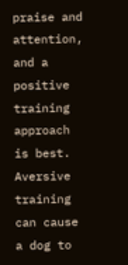praise and attention, and a positive training approach is best. Aversive training can cause a dog to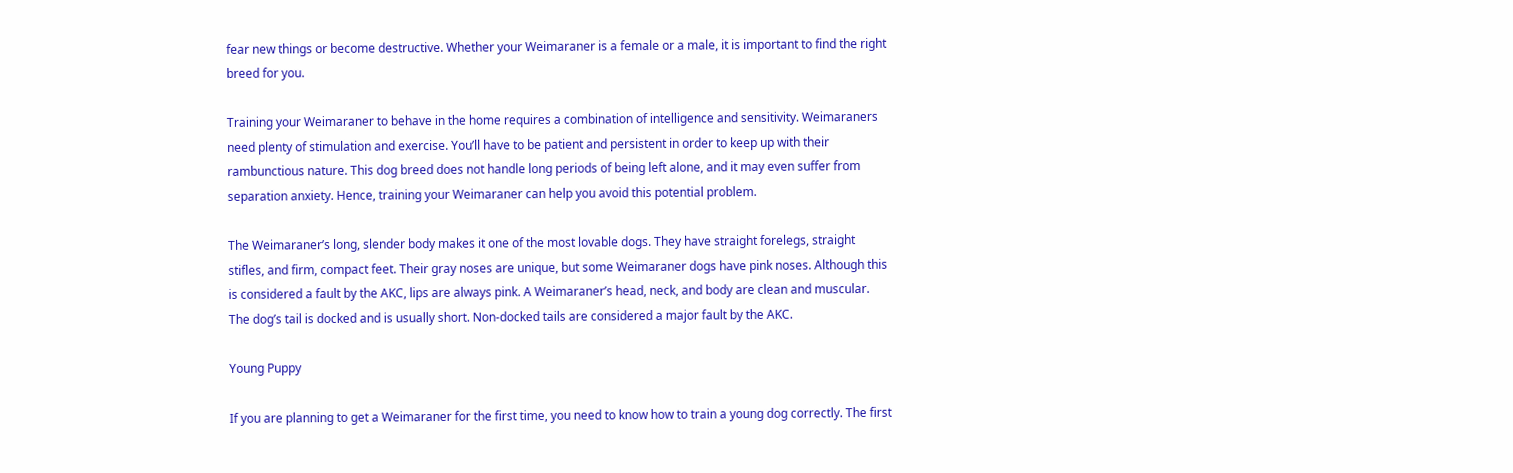fear new things or become destructive. Whether your Weimaraner is a female or a male, it is important to find the right breed for you.

Training your Weimaraner to behave in the home requires a combination of intelligence and sensitivity. Weimaraners need plenty of stimulation and exercise. You’ll have to be patient and persistent in order to keep up with their rambunctious nature. This dog breed does not handle long periods of being left alone, and it may even suffer from separation anxiety. Hence, training your Weimaraner can help you avoid this potential problem.

The Weimaraner’s long, slender body makes it one of the most lovable dogs. They have straight forelegs, straight stifles, and firm, compact feet. Their gray noses are unique, but some Weimaraner dogs have pink noses. Although this is considered a fault by the AKC, lips are always pink. A Weimaraner’s head, neck, and body are clean and muscular. The dog’s tail is docked and is usually short. Non-docked tails are considered a major fault by the AKC.

Young Puppy

If you are planning to get a Weimaraner for the first time, you need to know how to train a young dog correctly. The first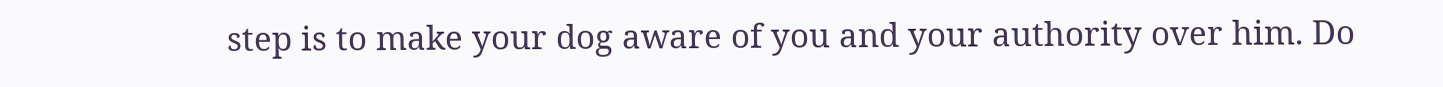step is to make your dog aware of you and your authority over him. Do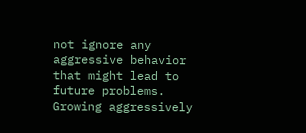not ignore any aggressive behavior that might lead to future problems. Growing aggressively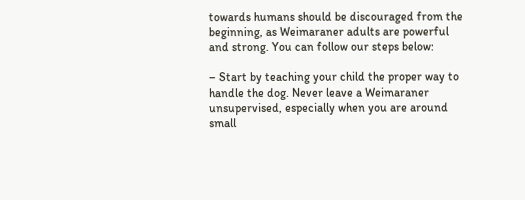towards humans should be discouraged from the beginning, as Weimaraner adults are powerful and strong. You can follow our steps below:

– Start by teaching your child the proper way to handle the dog. Never leave a Weimaraner unsupervised, especially when you are around small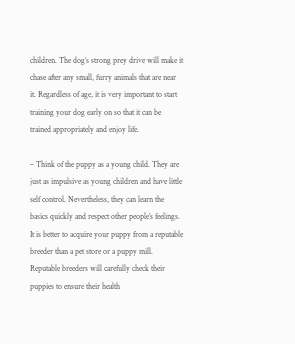children. The dog’s strong prey drive will make it chase after any small, furry animals that are near it. Regardless of age, it is very important to start training your dog early on so that it can be trained appropriately and enjoy life.

– Think of the puppy as a young child. They are just as impulsive as young children and have little self control. Nevertheless, they can learn the basics quickly and respect other people’s feelings. It is better to acquire your puppy from a reputable breeder than a pet store or a puppy mill. Reputable breeders will carefully check their puppies to ensure their health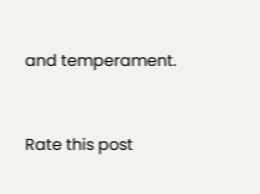and temperament.


Rate this post